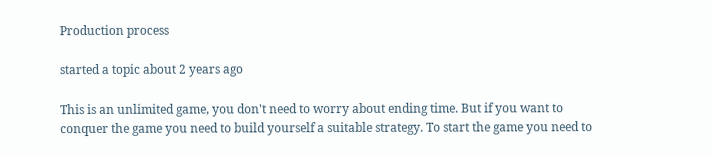Production process

started a topic about 2 years ago

This is an unlimited game, you don't need to worry about ending time. But if you want to conquer the game you need to build yourself a suitable strategy. To start the game you need to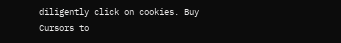diligently click on cookies. Buy Cursors to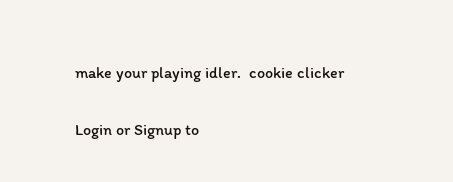make your playing idler.  cookie clicker

Login or Signup to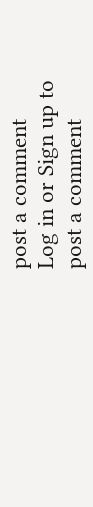post a comment
Log in or Sign up to post a comment